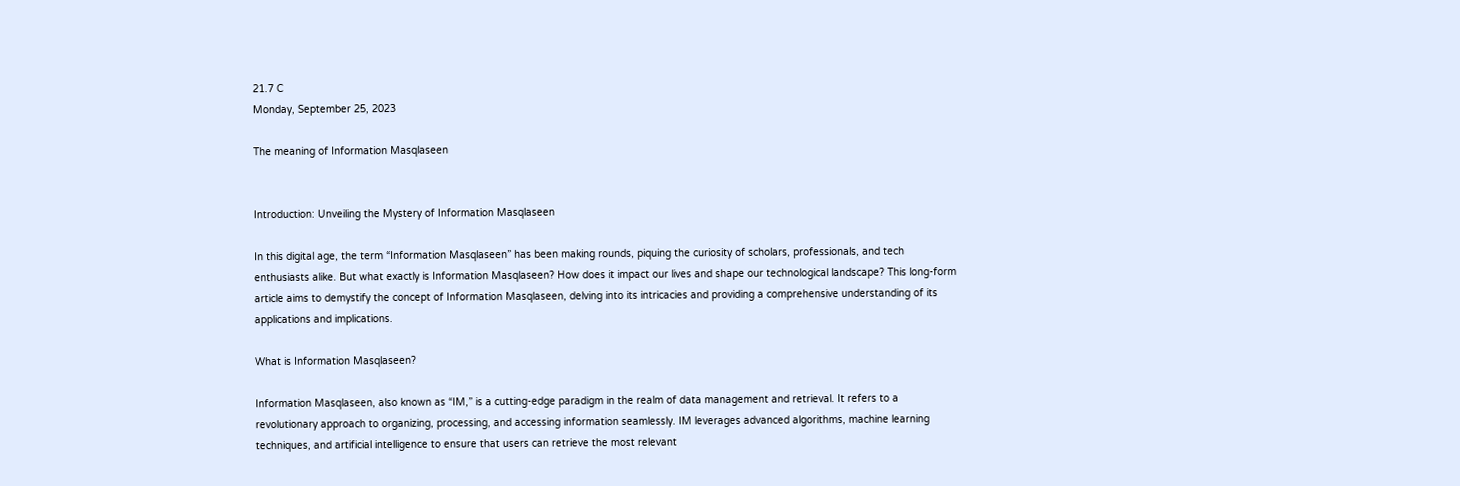21.7 C
Monday, September 25, 2023

The meaning of Information Masqlaseen


Introduction: Unveiling the Mystery of Information Masqlaseen

In this digital age, the term “Information Masqlaseen” has been making rounds, piquing the curiosity of scholars, professionals, and tech enthusiasts alike. But what exactly is Information Masqlaseen? How does it impact our lives and shape our technological landscape? This long-form article aims to demystify the concept of Information Masqlaseen, delving into its intricacies and providing a comprehensive understanding of its applications and implications.

What is Information Masqlaseen?

Information Masqlaseen, also known as “IM,” is a cutting-edge paradigm in the realm of data management and retrieval. It refers to a revolutionary approach to organizing, processing, and accessing information seamlessly. IM leverages advanced algorithms, machine learning techniques, and artificial intelligence to ensure that users can retrieve the most relevant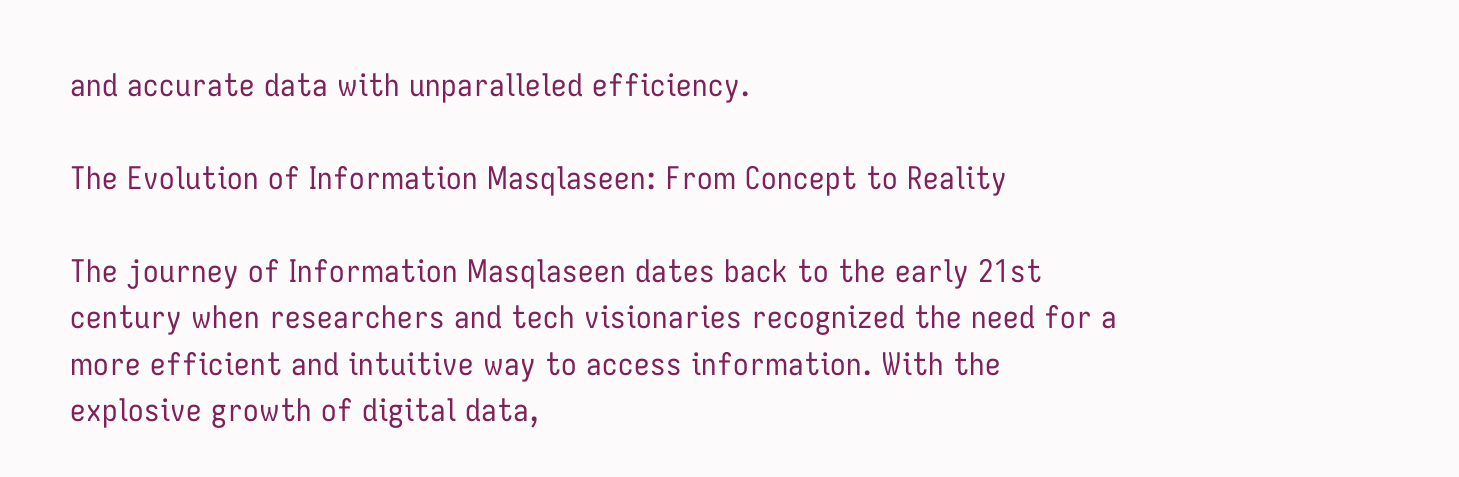and accurate data with unparalleled efficiency.

The Evolution of Information Masqlaseen: From Concept to Reality

The journey of Information Masqlaseen dates back to the early 21st century when researchers and tech visionaries recognized the need for a more efficient and intuitive way to access information. With the explosive growth of digital data,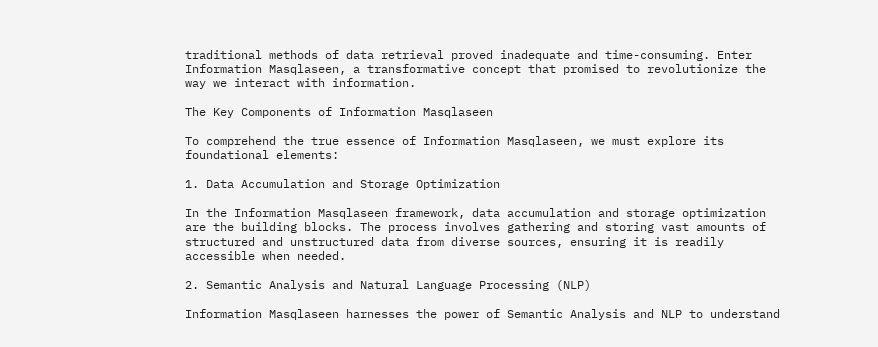traditional methods of data retrieval proved inadequate and time-consuming. Enter Information Masqlaseen, a transformative concept that promised to revolutionize the way we interact with information.

The Key Components of Information Masqlaseen

To comprehend the true essence of Information Masqlaseen, we must explore its foundational elements:

1. Data Accumulation and Storage Optimization

In the Information Masqlaseen framework, data accumulation and storage optimization are the building blocks. The process involves gathering and storing vast amounts of structured and unstructured data from diverse sources, ensuring it is readily accessible when needed.

2. Semantic Analysis and Natural Language Processing (NLP)

Information Masqlaseen harnesses the power of Semantic Analysis and NLP to understand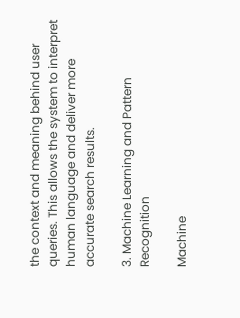the context and meaning behind user queries. This allows the system to interpret human language and deliver more accurate search results.

3. Machine Learning and Pattern Recognition

Machine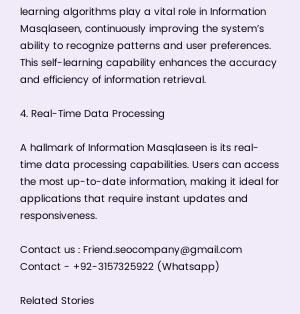learning algorithms play a vital role in Information Masqlaseen, continuously improving the system’s ability to recognize patterns and user preferences. This self-learning capability enhances the accuracy and efficiency of information retrieval.

4. Real-Time Data Processing

A hallmark of Information Masqlaseen is its real-time data processing capabilities. Users can access the most up-to-date information, making it ideal for applications that require instant updates and responsiveness.

Contact us : Friend.seocompany@gmail.com Contact - +92-3157325922 (Whatsapp)

Related Stories